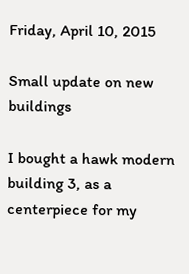Friday, April 10, 2015

Small update on new buildings

I bought a hawk modern building 3, as a centerpiece for my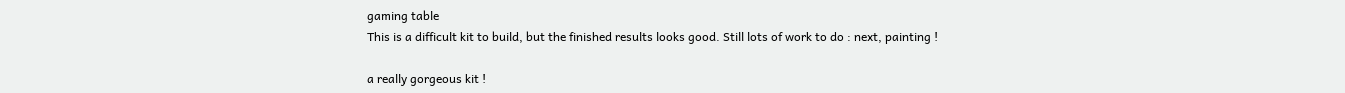gaming table
This is a difficult kit to build, but the finished results looks good. Still lots of work to do : next, painting !

a really gorgeous kit !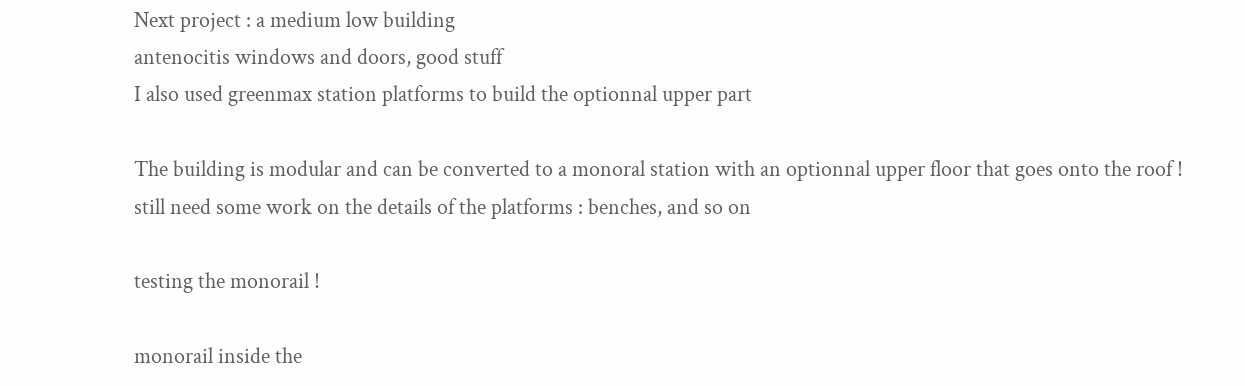Next project : a medium low building
antenocitis windows and doors, good stuff
I also used greenmax station platforms to build the optionnal upper part

The building is modular and can be converted to a monoral station with an optionnal upper floor that goes onto the roof !
still need some work on the details of the platforms : benches, and so on

testing the monorail !

monorail inside the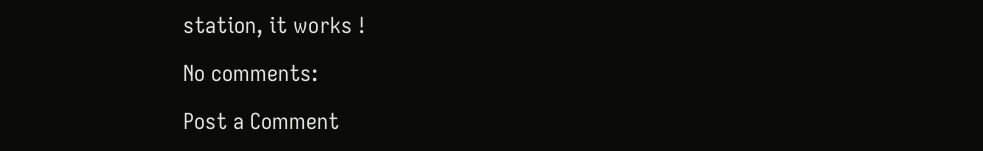station, it works !

No comments:

Post a Comment